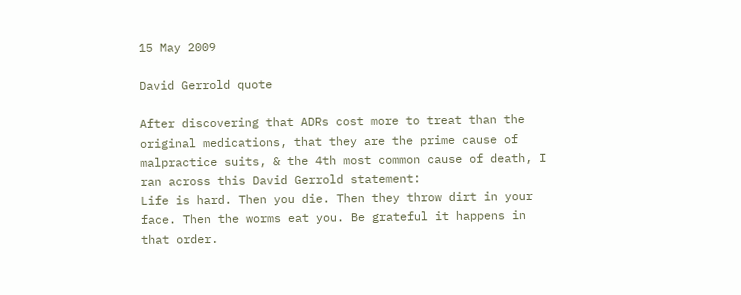15 May 2009

David Gerrold quote

After discovering that ADRs cost more to treat than the original medications, that they are the prime cause of malpractice suits, & the 4th most common cause of death, I ran across this David Gerrold statement:
Life is hard. Then you die. Then they throw dirt in your face. Then the worms eat you. Be grateful it happens in that order.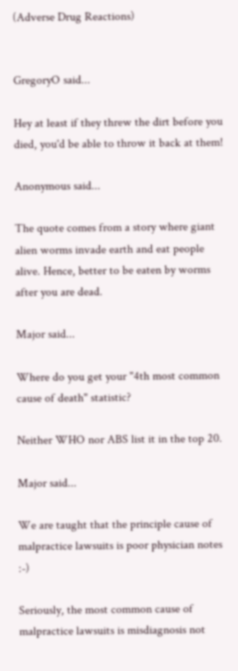(Adverse Drug Reactions)


GregoryO said...

Hey at least if they threw the dirt before you died, you'd be able to throw it back at them!

Anonymous said...

The quote comes from a story where giant alien worms invade earth and eat people alive. Hence, better to be eaten by worms after you are dead.

Major said...

Where do you get your "4th most common cause of death" statistic?

Neither WHO nor ABS list it in the top 20.

Major said...

We are taught that the principle cause of malpractice lawsuits is poor physician notes :-)

Seriously, the most common cause of malpractice lawsuits is misdiagnosis not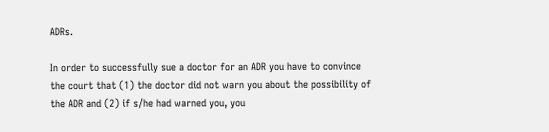ADRs.

In order to successfully sue a doctor for an ADR you have to convince the court that (1) the doctor did not warn you about the possibility of the ADR and (2) if s/he had warned you, you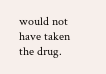would not have taken the drug.